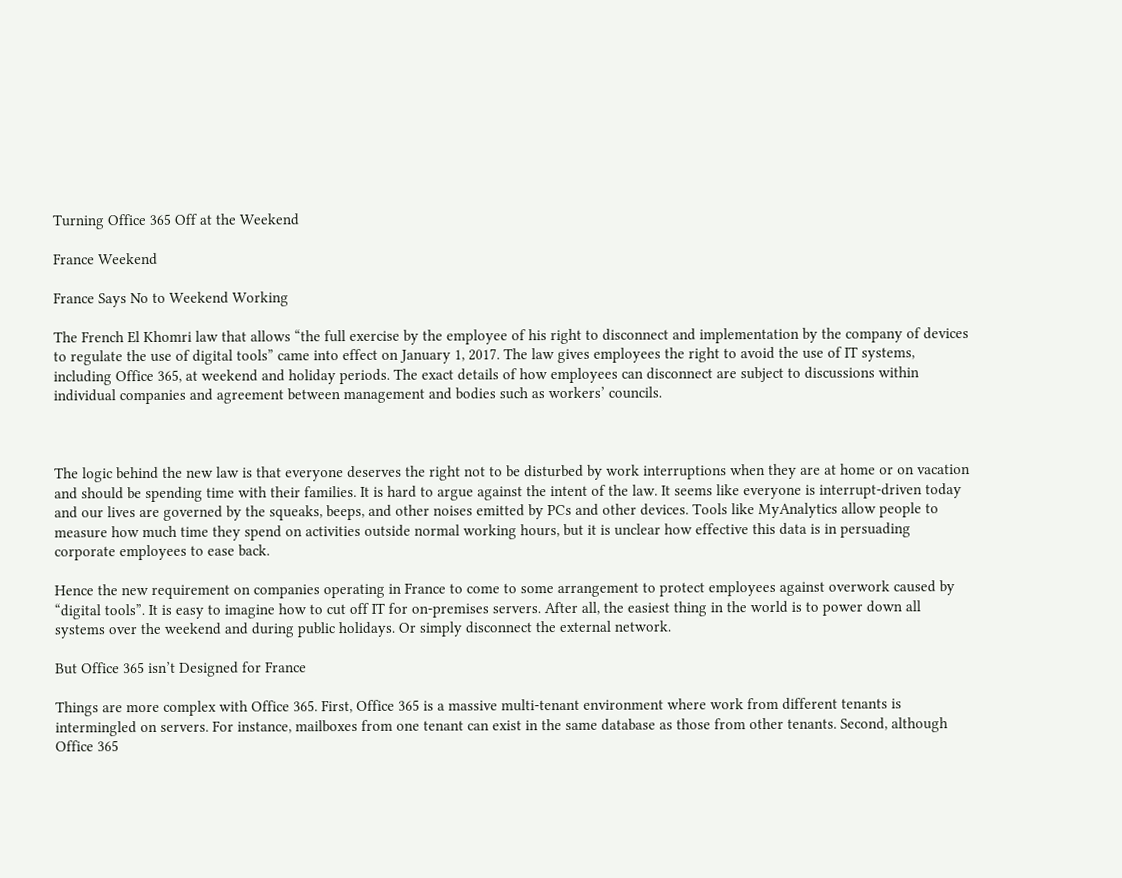Turning Office 365 Off at the Weekend

France Weekend

France Says No to Weekend Working

The French El Khomri law that allows “the full exercise by the employee of his right to disconnect and implementation by the company of devices to regulate the use of digital tools” came into effect on January 1, 2017. The law gives employees the right to avoid the use of IT systems, including Office 365, at weekend and holiday periods. The exact details of how employees can disconnect are subject to discussions within individual companies and agreement between management and bodies such as workers’ councils.



The logic behind the new law is that everyone deserves the right not to be disturbed by work interruptions when they are at home or on vacation and should be spending time with their families. It is hard to argue against the intent of the law. It seems like everyone is interrupt-driven today and our lives are governed by the squeaks, beeps, and other noises emitted by PCs and other devices. Tools like MyAnalytics allow people to measure how much time they spend on activities outside normal working hours, but it is unclear how effective this data is in persuading corporate employees to ease back.

Hence the new requirement on companies operating in France to come to some arrangement to protect employees against overwork caused by “digital tools”. It is easy to imagine how to cut off IT for on-premises servers. After all, the easiest thing in the world is to power down all systems over the weekend and during public holidays. Or simply disconnect the external network.

But Office 365 isn’t Designed for France

Things are more complex with Office 365. First, Office 365 is a massive multi-tenant environment where work from different tenants is intermingled on servers. For instance, mailboxes from one tenant can exist in the same database as those from other tenants. Second, although Office 365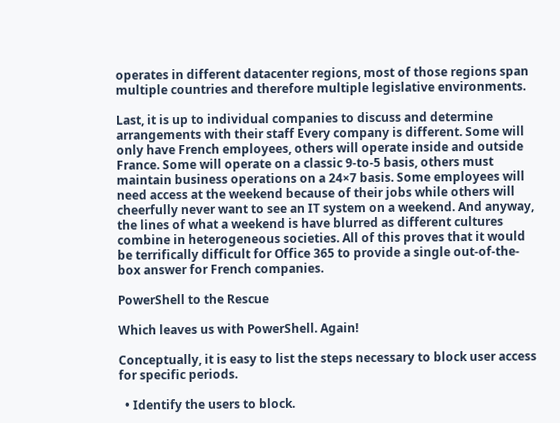operates in different datacenter regions, most of those regions span multiple countries and therefore multiple legislative environments.

Last, it is up to individual companies to discuss and determine arrangements with their staff Every company is different. Some will only have French employees, others will operate inside and outside France. Some will operate on a classic 9-to-5 basis, others must maintain business operations on a 24×7 basis. Some employees will need access at the weekend because of their jobs while others will cheerfully never want to see an IT system on a weekend. And anyway, the lines of what a weekend is have blurred as different cultures combine in heterogeneous societies. All of this proves that it would be terrifically difficult for Office 365 to provide a single out-of-the-box answer for French companies.

PowerShell to the Rescue

Which leaves us with PowerShell. Again!

Conceptually, it is easy to list the steps necessary to block user access for specific periods.

  • Identify the users to block.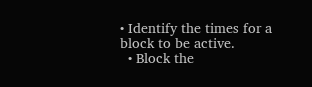• Identify the times for a block to be active.
  • Block the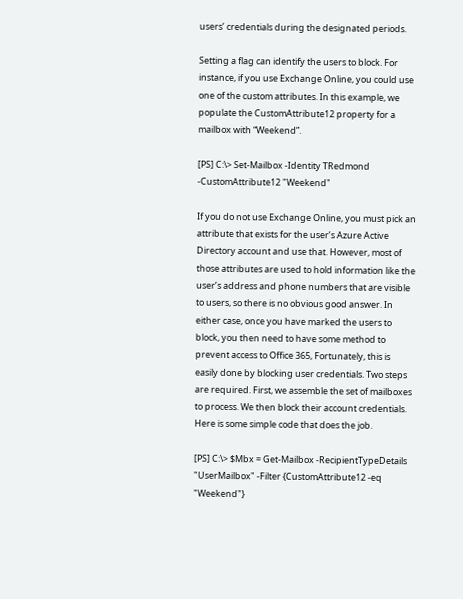users’ credentials during the designated periods.

Setting a flag can identify the users to block. For instance, if you use Exchange Online, you could use one of the custom attributes. In this example, we populate the CustomAttribute12 property for a mailbox with “Weekend”.

[PS] C:\> Set-Mailbox -Identity TRedmond -CustomAttribute12 "Weekend"

If you do not use Exchange Online, you must pick an attribute that exists for the user’s Azure Active Directory account and use that. However, most of those attributes are used to hold information like the user’s address and phone numbers that are visible to users, so there is no obvious good answer. In either case, once you have marked the users to block, you then need to have some method to prevent access to Office 365, Fortunately, this is easily done by blocking user credentials. Two steps are required. First, we assemble the set of mailboxes to process. We then block their account credentials. Here is some simple code that does the job.

[PS] C:\> $Mbx = Get-Mailbox -RecipientTypeDetails "UserMailbox" -Filter {CustomAttribute12 -eq "Weekend"}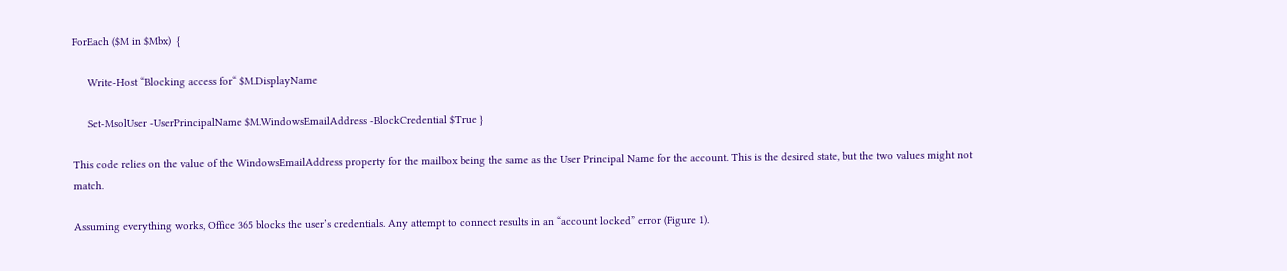ForEach ($M in $Mbx)  {

     Write-Host “Blocking access for“ $M.DisplayName

     Set-MsolUser -UserPrincipalName $M.WindowsEmailAddress -BlockCredential $True }

This code relies on the value of the WindowsEmailAddress property for the mailbox being the same as the User Principal Name for the account. This is the desired state, but the two values might not match.

Assuming everything works, Office 365 blocks the user’s credentials. Any attempt to connect results in an “account locked” error (Figure 1).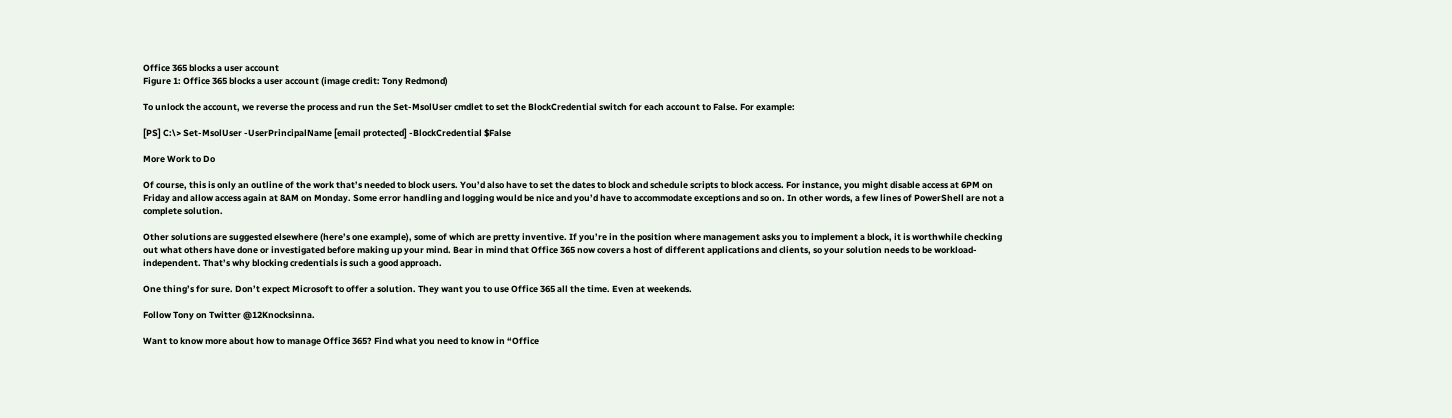Office 365 blocks a user account
Figure 1: Office 365 blocks a user account (image credit: Tony Redmond)

To unlock the account, we reverse the process and run the Set-MsolUser cmdlet to set the BlockCredential switch for each account to False. For example:

[PS] C:\> Set-MsolUser -UserPrincipalName [email protected] -BlockCredential $False

More Work to Do

Of course, this is only an outline of the work that’s needed to block users. You’d also have to set the dates to block and schedule scripts to block access. For instance, you might disable access at 6PM on Friday and allow access again at 8AM on Monday. Some error handling and logging would be nice and you’d have to accommodate exceptions and so on. In other words, a few lines of PowerShell are not a complete solution.

Other solutions are suggested elsewhere (here’s one example), some of which are pretty inventive. If you’re in the position where management asks you to implement a block, it is worthwhile checking out what others have done or investigated before making up your mind. Bear in mind that Office 365 now covers a host of different applications and clients, so your solution needs to be workload-independent. That’s why blocking credentials is such a good approach.

One thing’s for sure. Don’t expect Microsoft to offer a solution. They want you to use Office 365 all the time. Even at weekends.

Follow Tony on Twitter @12Knocksinna.

Want to know more about how to manage Office 365? Find what you need to know in “Office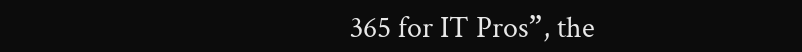365 for IT Pros”, the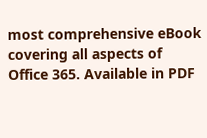most comprehensive eBook covering all aspects of Office 365. Available in PDF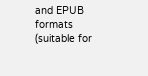and EPUB formats (suitable for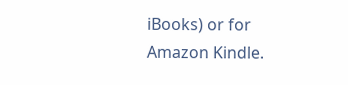iBooks) or for Amazon Kindle.